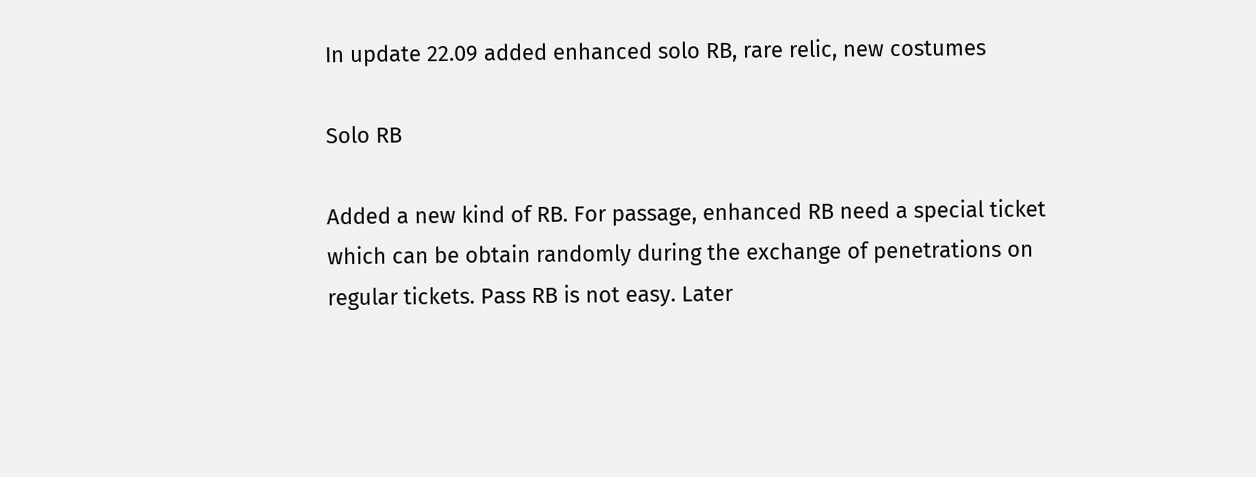In update 22.09 added enhanced solo RB, rare relic, new costumes

Solo RB

Added a new kind of RB. For passage, enhanced RB need a special ticket which can be obtain randomly during the exchange of penetrations on regular tickets. Pass RB is not easy. Later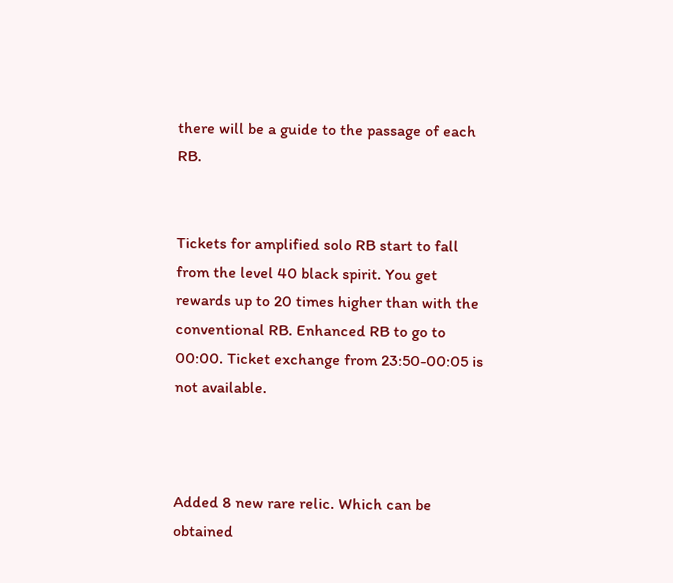there will be a guide to the passage of each RB.


Tickets for amplified solo RB start to fall from the level 40 black spirit. You get rewards up to 20 times higher than with the conventional RB. Enhanced RB to go to 00:00. Ticket exchange from 23:50-00:05 is not available.



Added 8 new rare relic. Which can be obtained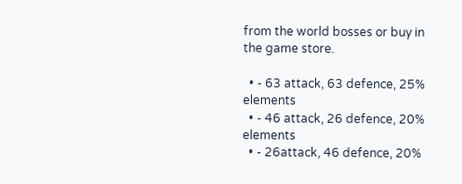from the world bosses or buy in the game store.

  • - 63 attack, 63 defence, 25% elements
  • - 46 attack, 26 defence, 20% elements
  • - 26attack, 46 defence, 20%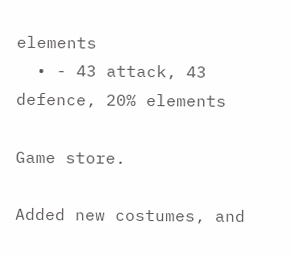elements
  • - 43 attack, 43 defence, 20% elements

Game store.

Added new costumes, and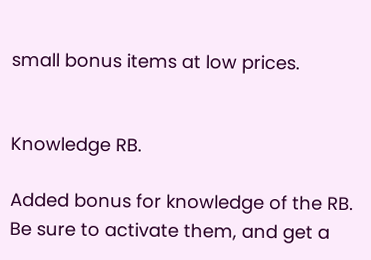small bonus items at low prices.


Knowledge RB.

Added bonus for knowledge of the RB. Be sure to activate them, and get a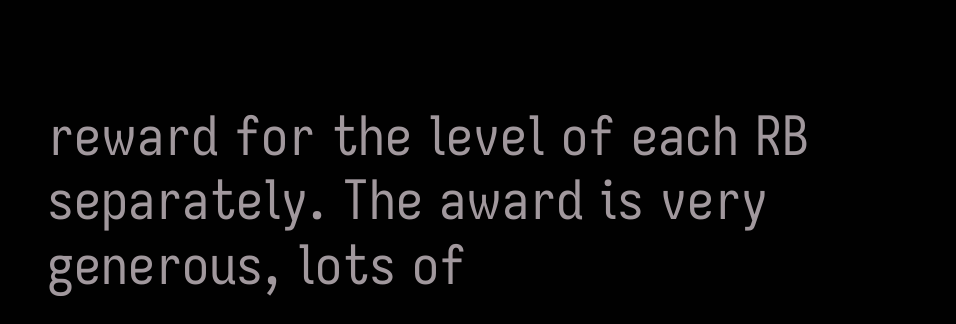reward for the level of each RB separately. The award is very generous, lots of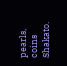pearls, coins Shakato.